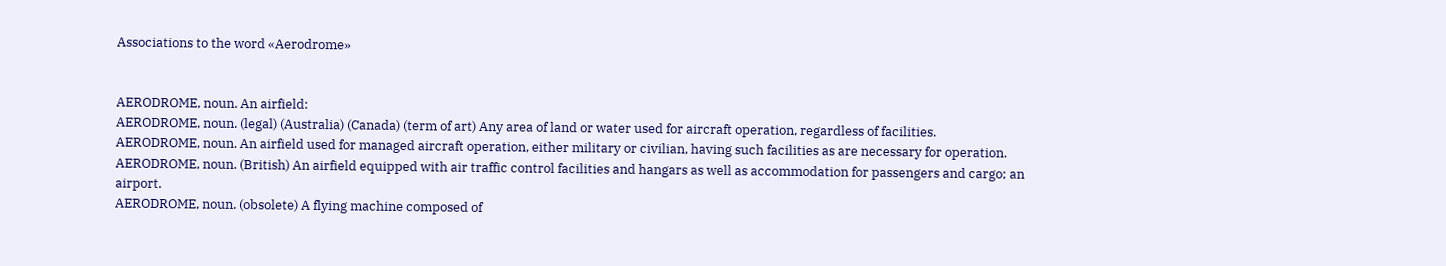Associations to the word «Aerodrome»


AERODROME, noun. An airfield:
AERODROME, noun. (legal) (Australia) (Canada) (term of art) Any area of land or water used for aircraft operation, regardless of facilities.
AERODROME, noun. An airfield used for managed aircraft operation, either military or civilian, having such facilities as are necessary for operation.
AERODROME, noun. (British) An airfield equipped with air traffic control facilities and hangars as well as accommodation for passengers and cargo; an airport.
AERODROME, noun. (obsolete) A flying machine composed of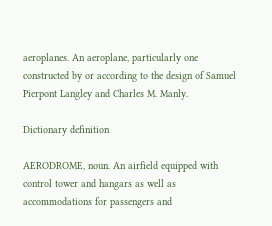aeroplanes. An aeroplane, particularly one constructed by or according to the design of Samuel Pierpont Langley and Charles M. Manly.

Dictionary definition

AERODROME, noun. An airfield equipped with control tower and hangars as well as accommodations for passengers and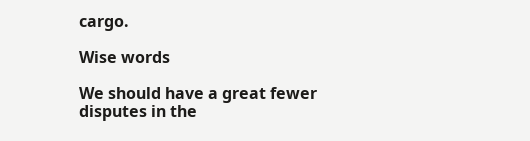cargo.

Wise words

We should have a great fewer disputes in the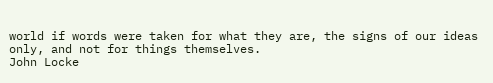world if words were taken for what they are, the signs of our ideas only, and not for things themselves.
John Locke